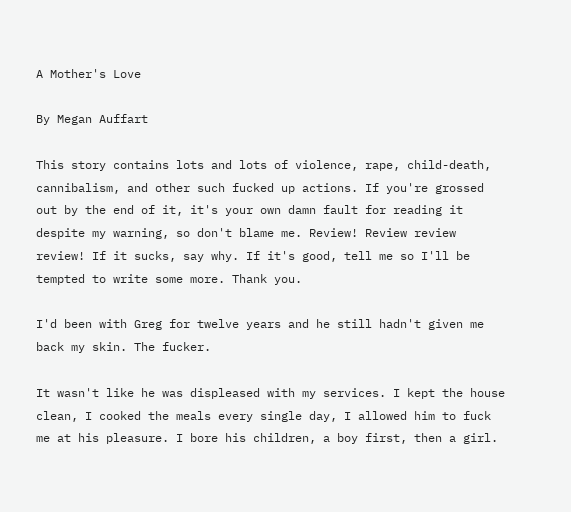A Mother's Love

By Megan Auffart

This story contains lots and lots of violence, rape, child-death, cannibalism, and other such fucked up actions. If you're grossed out by the end of it, it's your own damn fault for reading it despite my warning, so don't blame me. Review! Review review review! If it sucks, say why. If it's good, tell me so I'll be tempted to write some more. Thank you.

I'd been with Greg for twelve years and he still hadn't given me back my skin. The fucker.

It wasn't like he was displeased with my services. I kept the house clean, I cooked the meals every single day, I allowed him to fuck me at his pleasure. I bore his children, a boy first, then a girl.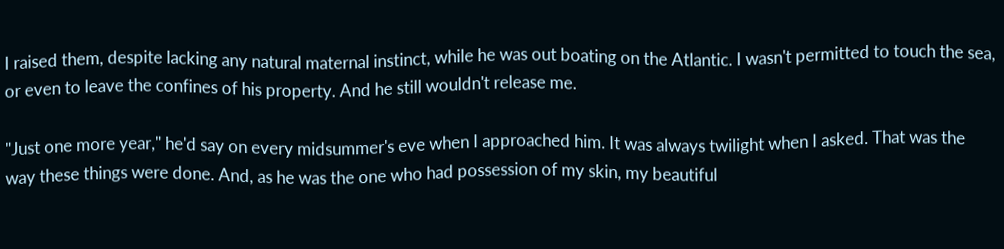I raised them, despite lacking any natural maternal instinct, while he was out boating on the Atlantic. I wasn't permitted to touch the sea, or even to leave the confines of his property. And he still wouldn't release me.

"Just one more year," he'd say on every midsummer's eve when I approached him. It was always twilight when I asked. That was the way these things were done. And, as he was the one who had possession of my skin, my beautiful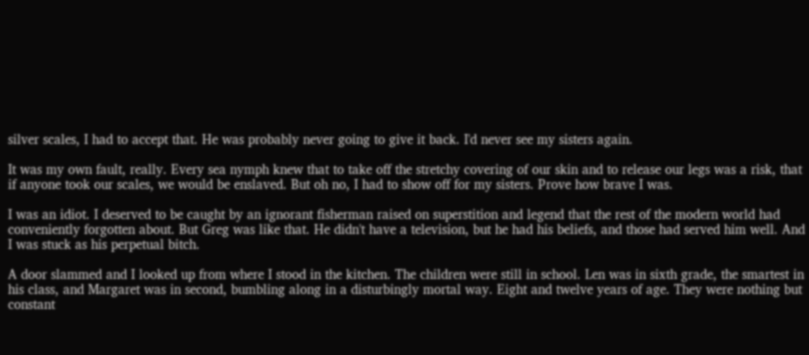silver scales, I had to accept that. He was probably never going to give it back. I'd never see my sisters again.

It was my own fault, really. Every sea nymph knew that to take off the stretchy covering of our skin and to release our legs was a risk, that if anyone took our scales, we would be enslaved. But oh no, I had to show off for my sisters. Prove how brave I was.

I was an idiot. I deserved to be caught by an ignorant fisherman raised on superstition and legend that the rest of the modern world had conveniently forgotten about. But Greg was like that. He didn't have a television, but he had his beliefs, and those had served him well. And I was stuck as his perpetual bitch.

A door slammed and I looked up from where I stood in the kitchen. The children were still in school. Len was in sixth grade, the smartest in his class, and Margaret was in second, bumbling along in a disturbingly mortal way. Eight and twelve years of age. They were nothing but constant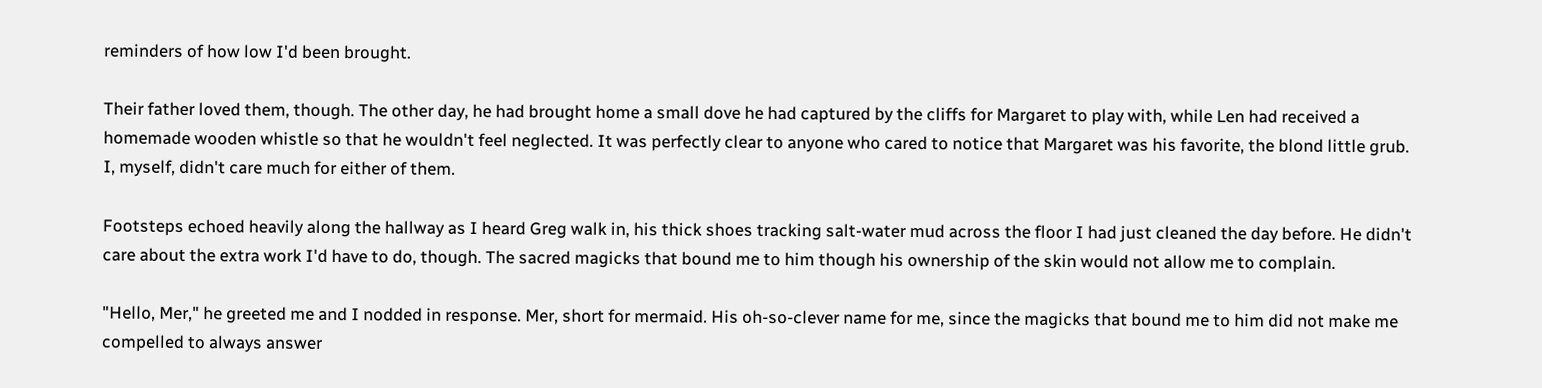reminders of how low I'd been brought.

Their father loved them, though. The other day, he had brought home a small dove he had captured by the cliffs for Margaret to play with, while Len had received a homemade wooden whistle so that he wouldn't feel neglected. It was perfectly clear to anyone who cared to notice that Margaret was his favorite, the blond little grub. I, myself, didn't care much for either of them.

Footsteps echoed heavily along the hallway as I heard Greg walk in, his thick shoes tracking salt-water mud across the floor I had just cleaned the day before. He didn't care about the extra work I'd have to do, though. The sacred magicks that bound me to him though his ownership of the skin would not allow me to complain.

"Hello, Mer," he greeted me and I nodded in response. Mer, short for mermaid. His oh-so-clever name for me, since the magicks that bound me to him did not make me compelled to always answer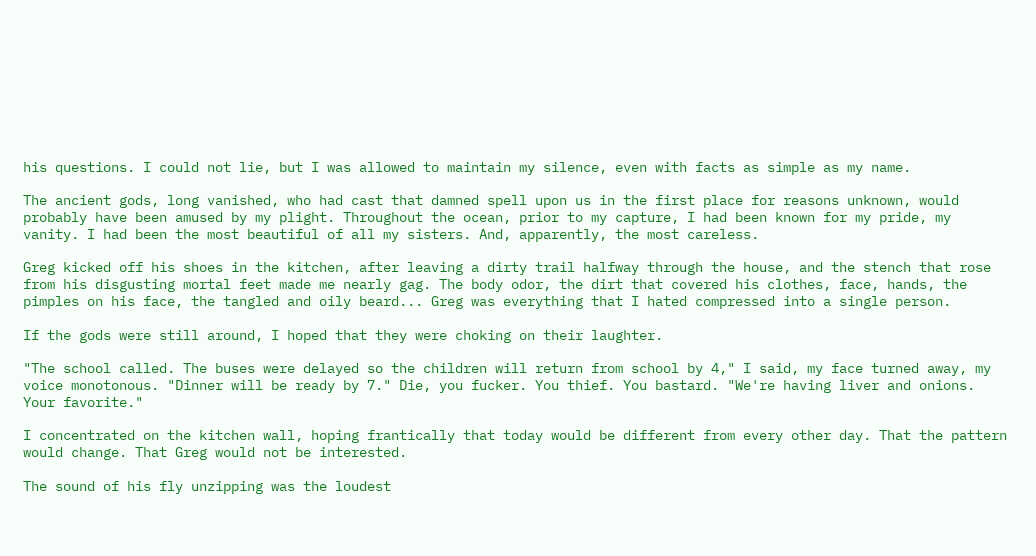his questions. I could not lie, but I was allowed to maintain my silence, even with facts as simple as my name.

The ancient gods, long vanished, who had cast that damned spell upon us in the first place for reasons unknown, would probably have been amused by my plight. Throughout the ocean, prior to my capture, I had been known for my pride, my vanity. I had been the most beautiful of all my sisters. And, apparently, the most careless.

Greg kicked off his shoes in the kitchen, after leaving a dirty trail halfway through the house, and the stench that rose from his disgusting mortal feet made me nearly gag. The body odor, the dirt that covered his clothes, face, hands, the pimples on his face, the tangled and oily beard... Greg was everything that I hated compressed into a single person.

If the gods were still around, I hoped that they were choking on their laughter.

"The school called. The buses were delayed so the children will return from school by 4," I said, my face turned away, my voice monotonous. "Dinner will be ready by 7." Die, you fucker. You thief. You bastard. "We're having liver and onions. Your favorite."

I concentrated on the kitchen wall, hoping frantically that today would be different from every other day. That the pattern would change. That Greg would not be interested.

The sound of his fly unzipping was the loudest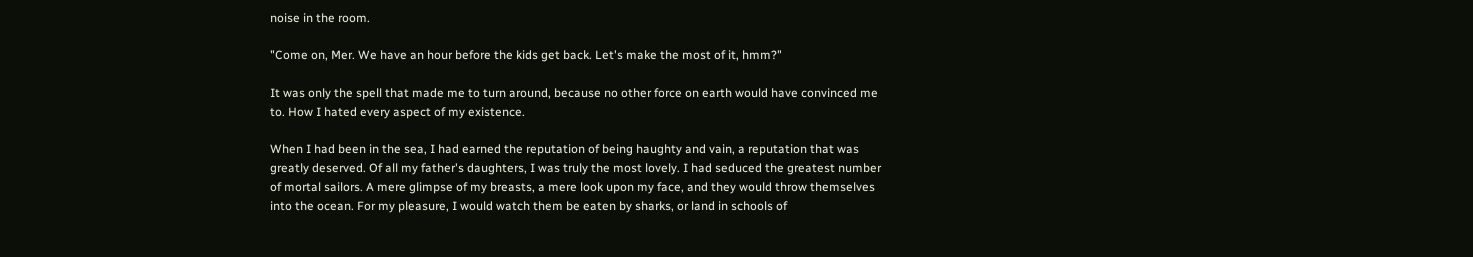noise in the room.

"Come on, Mer. We have an hour before the kids get back. Let's make the most of it, hmm?"

It was only the spell that made me to turn around, because no other force on earth would have convinced me to. How I hated every aspect of my existence.

When I had been in the sea, I had earned the reputation of being haughty and vain, a reputation that was greatly deserved. Of all my father's daughters, I was truly the most lovely. I had seduced the greatest number of mortal sailors. A mere glimpse of my breasts, a mere look upon my face, and they would throw themselves into the ocean. For my pleasure, I would watch them be eaten by sharks, or land in schools of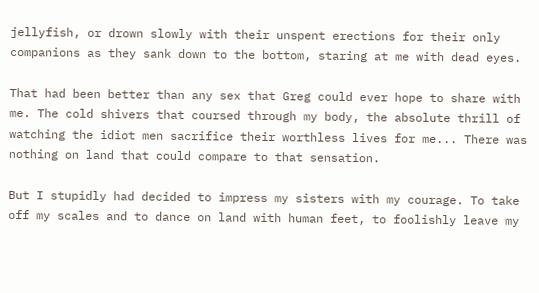jellyfish, or drown slowly with their unspent erections for their only companions as they sank down to the bottom, staring at me with dead eyes.

That had been better than any sex that Greg could ever hope to share with me. The cold shivers that coursed through my body, the absolute thrill of watching the idiot men sacrifice their worthless lives for me... There was nothing on land that could compare to that sensation.

But I stupidly had decided to impress my sisters with my courage. To take off my scales and to dance on land with human feet, to foolishly leave my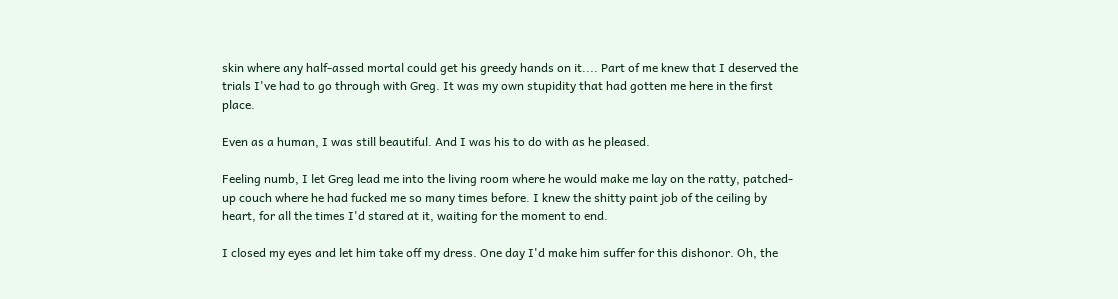skin where any half-assed mortal could get his greedy hands on it.... Part of me knew that I deserved the trials I've had to go through with Greg. It was my own stupidity that had gotten me here in the first place.

Even as a human, I was still beautiful. And I was his to do with as he pleased.

Feeling numb, I let Greg lead me into the living room where he would make me lay on the ratty, patched-up couch where he had fucked me so many times before. I knew the shitty paint job of the ceiling by heart, for all the times I'd stared at it, waiting for the moment to end.

I closed my eyes and let him take off my dress. One day I'd make him suffer for this dishonor. Oh, the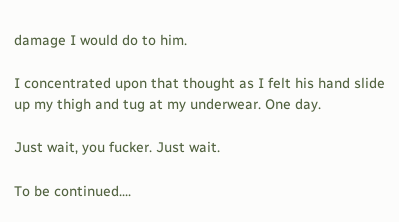damage I would do to him.

I concentrated upon that thought as I felt his hand slide up my thigh and tug at my underwear. One day.

Just wait, you fucker. Just wait.

To be continued....